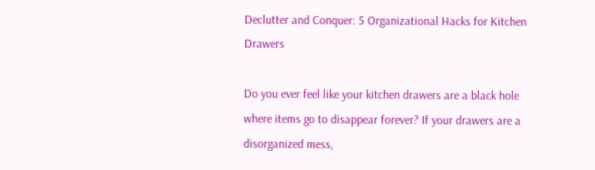Declutter and Conquer: 5 Organizational Hacks for Kitchen Drawers

Do you ever feel like your kitchen drawers are a black hole where items go to disappear forever? If your drawers are a disorganized mess,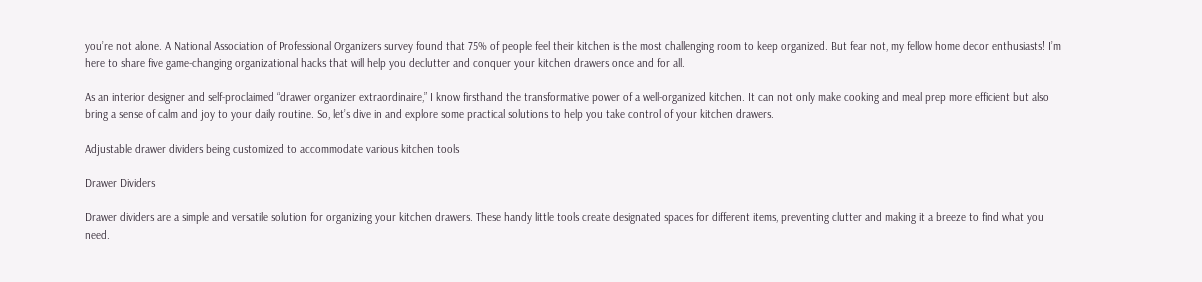you’re not alone. A National Association of Professional Organizers survey found that 75% of people feel their kitchen is the most challenging room to keep organized. But fear not, my fellow home decor enthusiasts! I’m here to share five game-changing organizational hacks that will help you declutter and conquer your kitchen drawers once and for all.

As an interior designer and self-proclaimed “drawer organizer extraordinaire,” I know firsthand the transformative power of a well-organized kitchen. It can not only make cooking and meal prep more efficient but also bring a sense of calm and joy to your daily routine. So, let’s dive in and explore some practical solutions to help you take control of your kitchen drawers.

Adjustable drawer dividers being customized to accommodate various kitchen tools

Drawer Dividers

Drawer dividers are a simple and versatile solution for organizing your kitchen drawers. These handy little tools create designated spaces for different items, preventing clutter and making it a breeze to find what you need.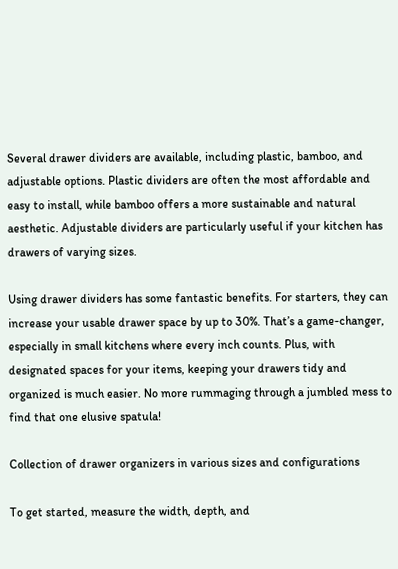Several drawer dividers are available, including plastic, bamboo, and adjustable options. Plastic dividers are often the most affordable and easy to install, while bamboo offers a more sustainable and natural aesthetic. Adjustable dividers are particularly useful if your kitchen has drawers of varying sizes.

Using drawer dividers has some fantastic benefits. For starters, they can increase your usable drawer space by up to 30%. That’s a game-changer, especially in small kitchens where every inch counts. Plus, with designated spaces for your items, keeping your drawers tidy and organized is much easier. No more rummaging through a jumbled mess to find that one elusive spatula!

Collection of drawer organizers in various sizes and configurations

To get started, measure the width, depth, and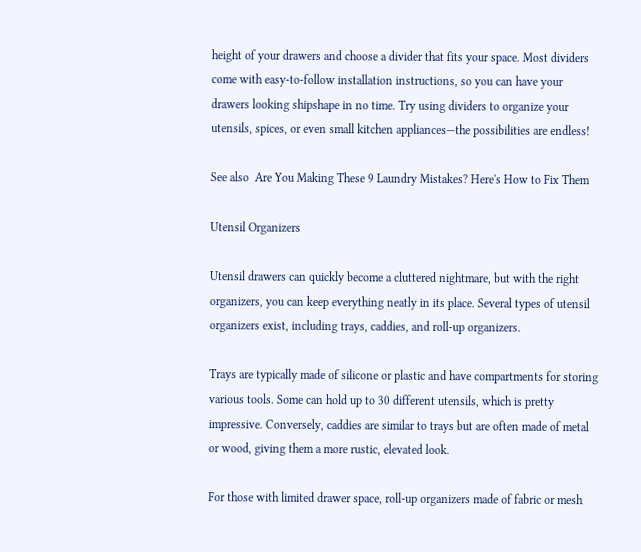height of your drawers and choose a divider that fits your space. Most dividers come with easy-to-follow installation instructions, so you can have your drawers looking shipshape in no time. Try using dividers to organize your utensils, spices, or even small kitchen appliances—the possibilities are endless!

See also  Are You Making These 9 Laundry Mistakes? Here's How to Fix Them

Utensil Organizers

Utensil drawers can quickly become a cluttered nightmare, but with the right organizers, you can keep everything neatly in its place. Several types of utensil organizers exist, including trays, caddies, and roll-up organizers.

Trays are typically made of silicone or plastic and have compartments for storing various tools. Some can hold up to 30 different utensils, which is pretty impressive. Conversely, caddies are similar to trays but are often made of metal or wood, giving them a more rustic, elevated look.

For those with limited drawer space, roll-up organizers made of fabric or mesh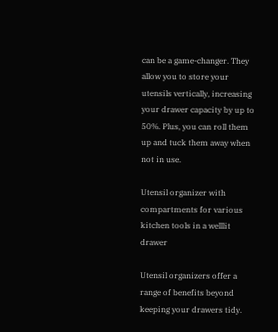can be a game-changer. They allow you to store your utensils vertically, increasing your drawer capacity by up to 50%. Plus, you can roll them up and tuck them away when not in use.

Utensil organizer with compartments for various kitchen tools in a welllit drawer

Utensil organizers offer a range of benefits beyond keeping your drawers tidy.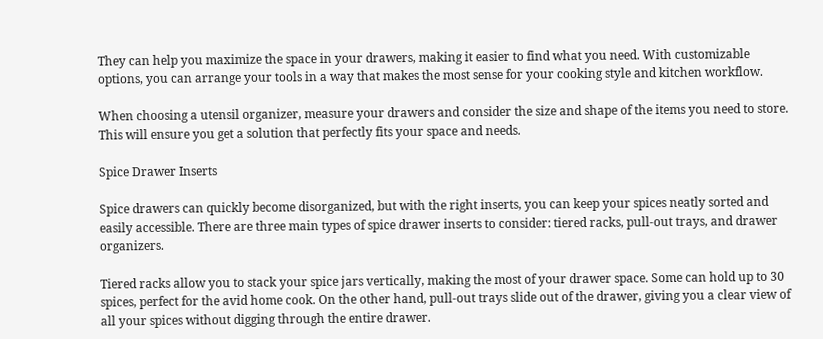They can help you maximize the space in your drawers, making it easier to find what you need. With customizable options, you can arrange your tools in a way that makes the most sense for your cooking style and kitchen workflow.

When choosing a utensil organizer, measure your drawers and consider the size and shape of the items you need to store. This will ensure you get a solution that perfectly fits your space and needs.

Spice Drawer Inserts

Spice drawers can quickly become disorganized, but with the right inserts, you can keep your spices neatly sorted and easily accessible. There are three main types of spice drawer inserts to consider: tiered racks, pull-out trays, and drawer organizers.

Tiered racks allow you to stack your spice jars vertically, making the most of your drawer space. Some can hold up to 30 spices, perfect for the avid home cook. On the other hand, pull-out trays slide out of the drawer, giving you a clear view of all your spices without digging through the entire drawer.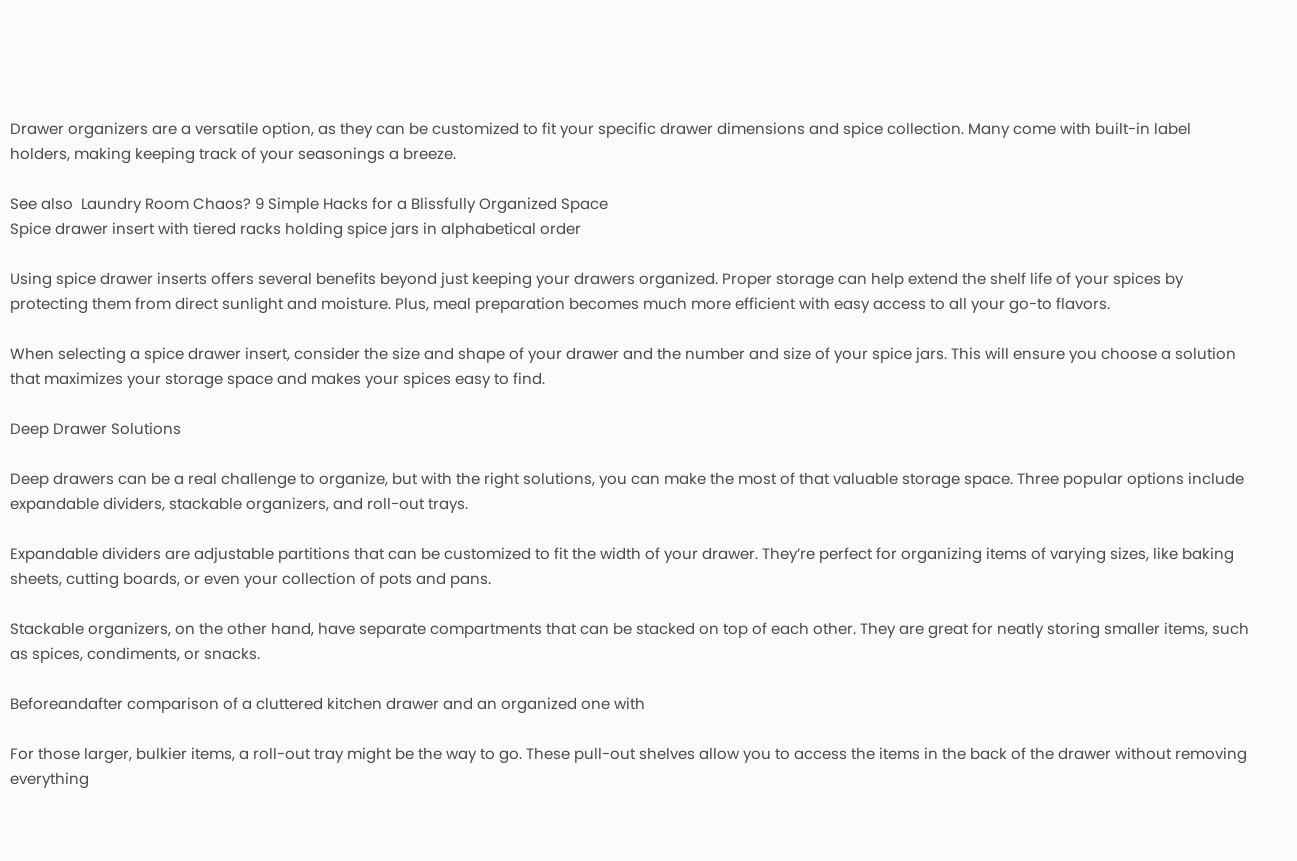Drawer organizers are a versatile option, as they can be customized to fit your specific drawer dimensions and spice collection. Many come with built-in label holders, making keeping track of your seasonings a breeze.

See also  Laundry Room Chaos? 9 Simple Hacks for a Blissfully Organized Space
Spice drawer insert with tiered racks holding spice jars in alphabetical order

Using spice drawer inserts offers several benefits beyond just keeping your drawers organized. Proper storage can help extend the shelf life of your spices by protecting them from direct sunlight and moisture. Plus, meal preparation becomes much more efficient with easy access to all your go-to flavors.

When selecting a spice drawer insert, consider the size and shape of your drawer and the number and size of your spice jars. This will ensure you choose a solution that maximizes your storage space and makes your spices easy to find.

Deep Drawer Solutions

Deep drawers can be a real challenge to organize, but with the right solutions, you can make the most of that valuable storage space. Three popular options include expandable dividers, stackable organizers, and roll-out trays.

Expandable dividers are adjustable partitions that can be customized to fit the width of your drawer. They’re perfect for organizing items of varying sizes, like baking sheets, cutting boards, or even your collection of pots and pans.

Stackable organizers, on the other hand, have separate compartments that can be stacked on top of each other. They are great for neatly storing smaller items, such as spices, condiments, or snacks.

Beforeandafter comparison of a cluttered kitchen drawer and an organized one with

For those larger, bulkier items, a roll-out tray might be the way to go. These pull-out shelves allow you to access the items in the back of the drawer without removing everything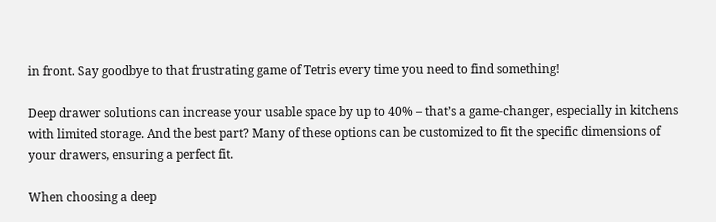in front. Say goodbye to that frustrating game of Tetris every time you need to find something!

Deep drawer solutions can increase your usable space by up to 40% – that’s a game-changer, especially in kitchens with limited storage. And the best part? Many of these options can be customized to fit the specific dimensions of your drawers, ensuring a perfect fit.

When choosing a deep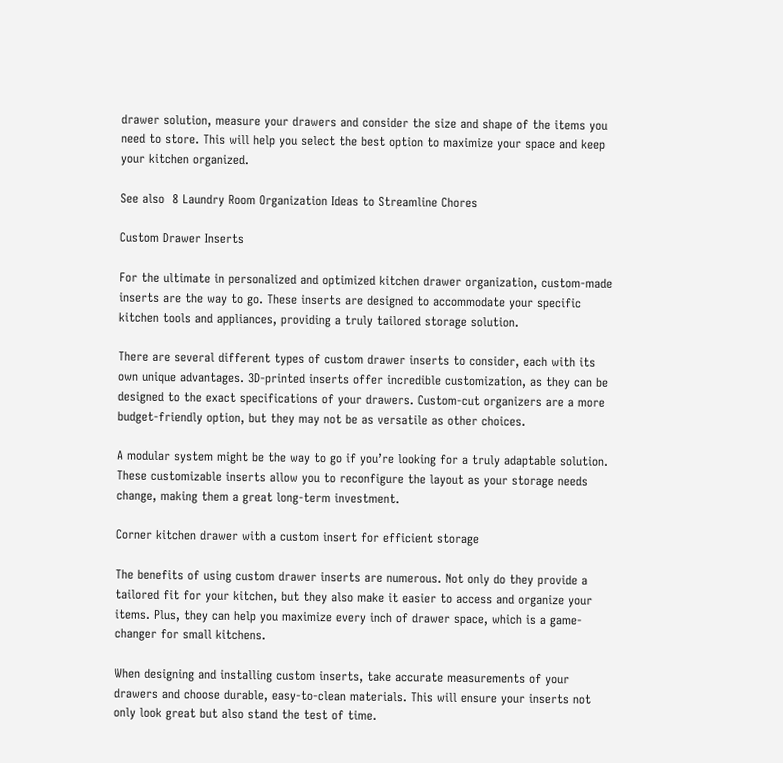drawer solution, measure your drawers and consider the size and shape of the items you need to store. This will help you select the best option to maximize your space and keep your kitchen organized.

See also  8 Laundry Room Organization Ideas to Streamline Chores

Custom Drawer Inserts

For the ultimate in personalized and optimized kitchen drawer organization, custom-made inserts are the way to go. These inserts are designed to accommodate your specific kitchen tools and appliances, providing a truly tailored storage solution.

There are several different types of custom drawer inserts to consider, each with its own unique advantages. 3D-printed inserts offer incredible customization, as they can be designed to the exact specifications of your drawers. Custom-cut organizers are a more budget-friendly option, but they may not be as versatile as other choices.

A modular system might be the way to go if you’re looking for a truly adaptable solution. These customizable inserts allow you to reconfigure the layout as your storage needs change, making them a great long-term investment.

Corner kitchen drawer with a custom insert for efficient storage

The benefits of using custom drawer inserts are numerous. Not only do they provide a tailored fit for your kitchen, but they also make it easier to access and organize your items. Plus, they can help you maximize every inch of drawer space, which is a game-changer for small kitchens.

When designing and installing custom inserts, take accurate measurements of your drawers and choose durable, easy-to-clean materials. This will ensure your inserts not only look great but also stand the test of time.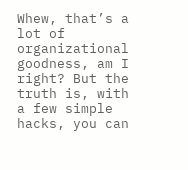Whew, that’s a lot of organizational goodness, am I right? But the truth is, with a few simple hacks, you can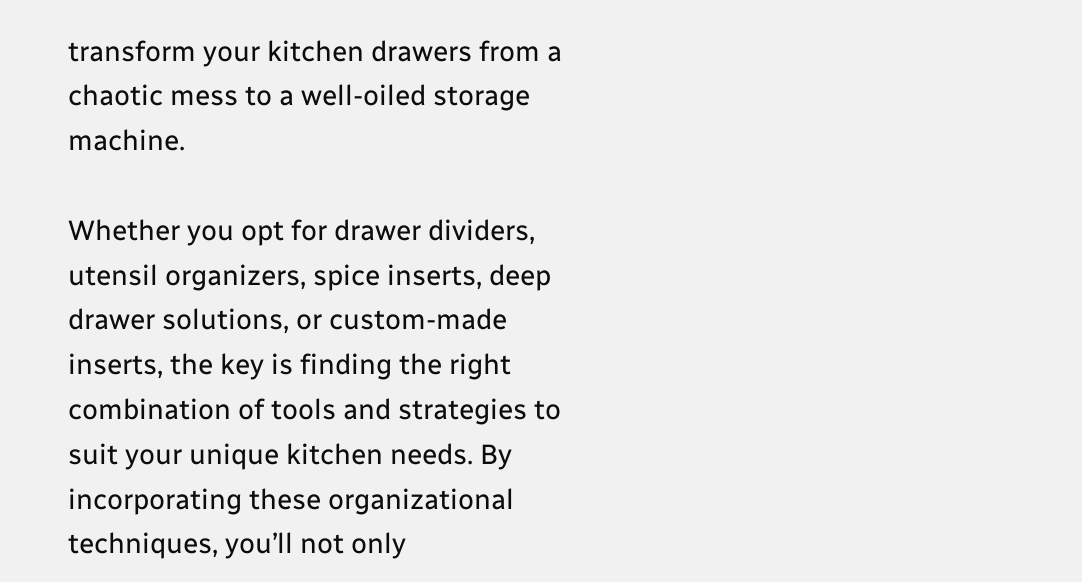transform your kitchen drawers from a chaotic mess to a well-oiled storage machine.

Whether you opt for drawer dividers, utensil organizers, spice inserts, deep drawer solutions, or custom-made inserts, the key is finding the right combination of tools and strategies to suit your unique kitchen needs. By incorporating these organizational techniques, you’ll not only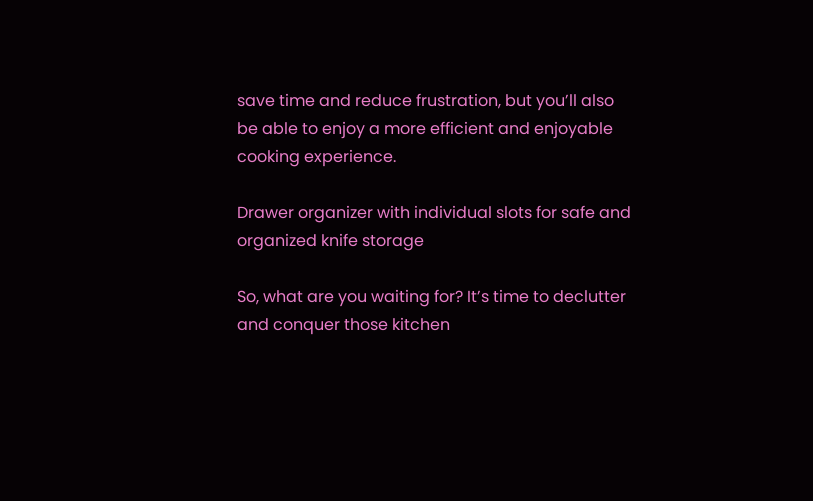save time and reduce frustration, but you’ll also be able to enjoy a more efficient and enjoyable cooking experience.

Drawer organizer with individual slots for safe and organized knife storage

So, what are you waiting for? It’s time to declutter and conquer those kitchen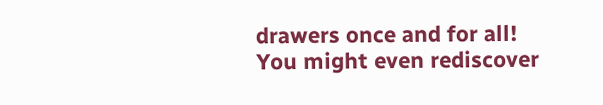drawers once and for all! You might even rediscover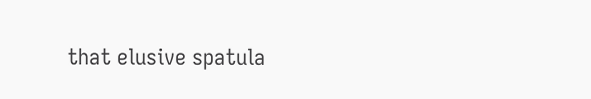that elusive spatula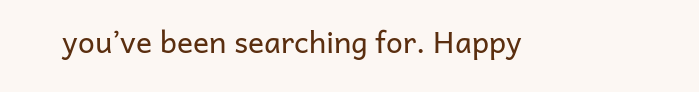you’ve been searching for. Happy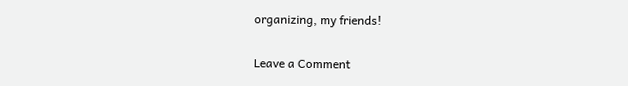organizing, my friends!

Leave a Comment